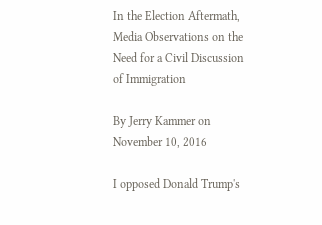In the Election Aftermath, Media Observations on the Need for a Civil Discussion of Immigration

By Jerry Kammer on November 10, 2016

I opposed Donald Trump's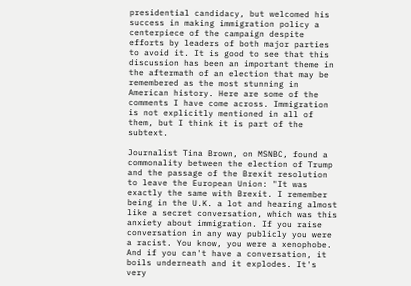presidential candidacy, but welcomed his success in making immigration policy a centerpiece of the campaign despite efforts by leaders of both major parties to avoid it. It is good to see that this discussion has been an important theme in the aftermath of an election that may be remembered as the most stunning in American history. Here are some of the comments I have come across. Immigration is not explicitly mentioned in all of them, but I think it is part of the subtext.

Journalist Tina Brown, on MSNBC, found a commonality between the election of Trump and the passage of the Brexit resolution to leave the European Union: "It was exactly the same with Brexit. I remember being in the U.K. a lot and hearing almost like a secret conversation, which was this anxiety about immigration. If you raise conversation in any way publicly you were a racist. You know, you were a xenophobe. And if you can't have a conversation, it boils underneath and it explodes. It's very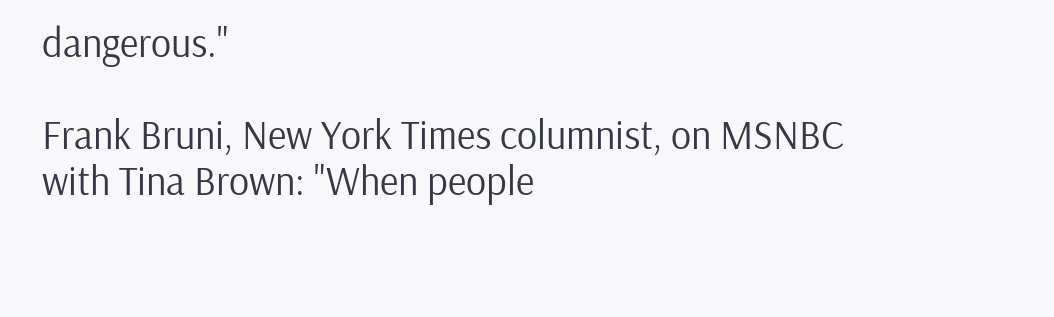dangerous."

Frank Bruni, New York Times columnist, on MSNBC with Tina Brown: "When people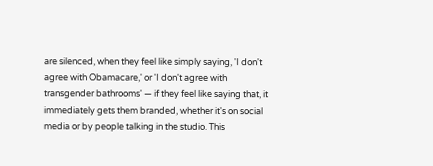are silenced, when they feel like simply saying, 'I don't agree with Obamacare,' or 'I don't agree with transgender bathrooms' — if they feel like saying that, it immediately gets them branded, whether it's on social media or by people talking in the studio. This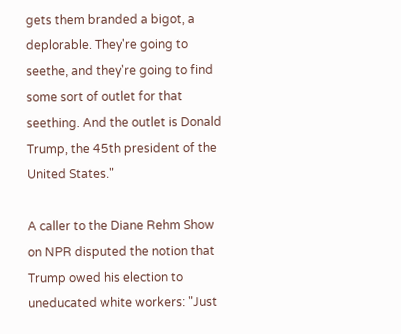gets them branded a bigot, a deplorable. They're going to seethe, and they're going to find some sort of outlet for that seething. And the outlet is Donald Trump, the 45th president of the United States."

A caller to the Diane Rehm Show on NPR disputed the notion that Trump owed his election to uneducated white workers: "Just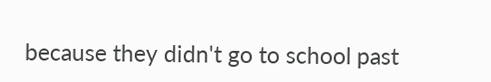because they didn't go to school past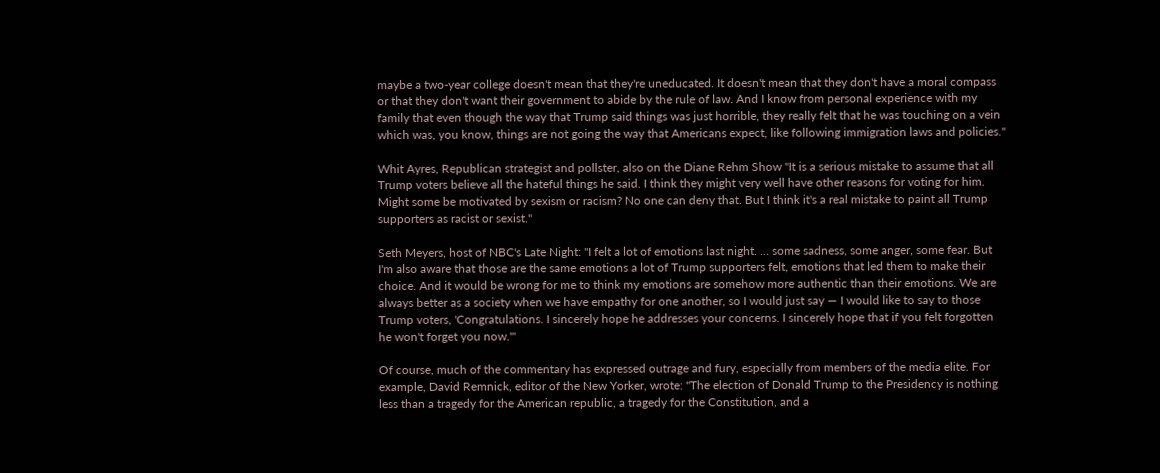maybe a two-year college doesn't mean that they're uneducated. It doesn't mean that they don't have a moral compass or that they don't want their government to abide by the rule of law. And I know from personal experience with my family that even though the way that Trump said things was just horrible, they really felt that he was touching on a vein which was, you know, things are not going the way that Americans expect, like following immigration laws and policies."

Whit Ayres, Republican strategist and pollster, also on the Diane Rehm Show "It is a serious mistake to assume that all Trump voters believe all the hateful things he said. I think they might very well have other reasons for voting for him. Might some be motivated by sexism or racism? No one can deny that. But I think it's a real mistake to paint all Trump supporters as racist or sexist."

Seth Meyers, host of NBC's Late Night: "I felt a lot of emotions last night. ... some sadness, some anger, some fear. But I'm also aware that those are the same emotions a lot of Trump supporters felt, emotions that led them to make their choice. And it would be wrong for me to think my emotions are somehow more authentic than their emotions. We are always better as a society when we have empathy for one another, so I would just say — I would like to say to those Trump voters, 'Congratulations. I sincerely hope he addresses your concerns. I sincerely hope that if you felt forgotten he won't forget you now.'"

Of course, much of the commentary has expressed outrage and fury, especially from members of the media elite. For example, David Remnick, editor of the New Yorker, wrote: "The election of Donald Trump to the Presidency is nothing less than a tragedy for the American republic, a tragedy for the Constitution, and a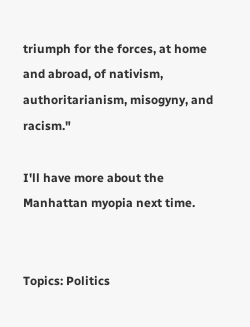triumph for the forces, at home and abroad, of nativism, authoritarianism, misogyny, and racism."

I'll have more about the Manhattan myopia next time.


Topics: Politics